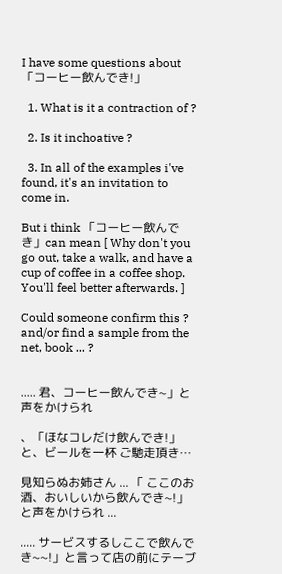I have some questions about 「コーヒー飲んでき!」

  1. What is it a contraction of ?

  2. Is it inchoative ?

  3. In all of the examples i've found, it's an invitation to come in.

But i think 「コーヒー飲んでき」can mean [ Why don't you go out, take a walk, and have a cup of coffee in a coffee shop. You'll feel better afterwards. ]

Could someone confirm this ? and/or find a sample from the net, book ... ?


..... 君、コーヒー飲んでき~」と声をかけられ

、「ほなコレだけ飲んでき!」と、ビールを一杯 ご馳走頂き…

見知らぬお姉さん ... 「 ここのお酒、おいしいから飲んでき~!」と声をかけられ ...

..... サービスするしここで飲んでき~~!」と言って店の前にテーブ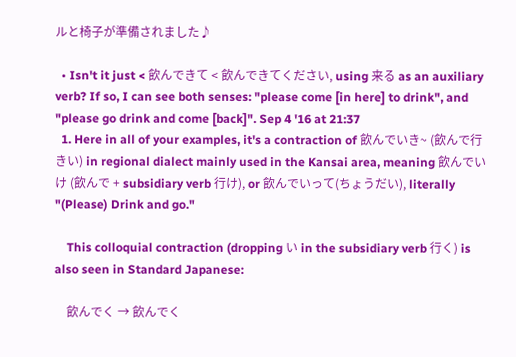ルと椅子が準備されました♪

  • Isn't it just < 飲んできて < 飲んできてください, using 来る as an auxiliary verb? If so, I can see both senses: "please come [in here] to drink", and "please go drink and come [back]". Sep 4 '16 at 21:37
  1. Here in all of your examples, it's a contraction of 飲んでいき~ (飲んで行きい) in regional dialect mainly used in the Kansai area, meaning 飲んでいけ (飲んで + subsidiary verb 行け), or 飲んでいって(ちょうだい), literally "(Please) Drink and go."

    This colloquial contraction (dropping い in the subsidiary verb 行く) is also seen in Standard Japanese:

    飲んでく → 飲んでく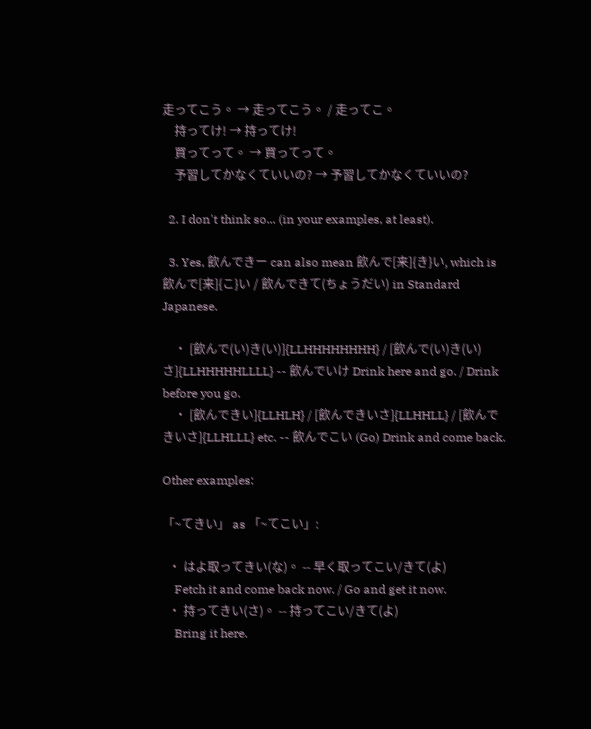走ってこう。 → 走ってこう。 / 走ってこ。
    持ってけ! → 持ってけ!
    買ってって。 → 買ってって。
    予習してかなくていいの? → 予習してかなくていいの?

  2. I don't think so... (in your examples, at least).

  3. Yes, 飲んできー can also mean 飲んで[来]{き}い, which is 飲んで[来]{こ}い / 飲んできて(ちょうだい) in Standard Japanese.

    • [飲んで(い)き(い)]{LLHHHHHHHH} / [飲んで(い)き(い)さ]{LLHHHHHLLLL} -- 飲んでいけ Drink here and go. / Drink before you go.
    • [飲んできい]{LLHLH} / [飲んできいさ]{LLHHLL} / [飲んできいさ]{LLHLLL} etc. -- 飲んでこい (Go) Drink and come back.

Other examples:

「~てきい」 as 「~てこい」:

  • はよ取ってきい(な)。 -- 早く取ってこい/きて(よ)
    Fetch it and come back now. / Go and get it now.
  • 持ってきい(さ)。 -- 持ってこい/きて(よ)
    Bring it here.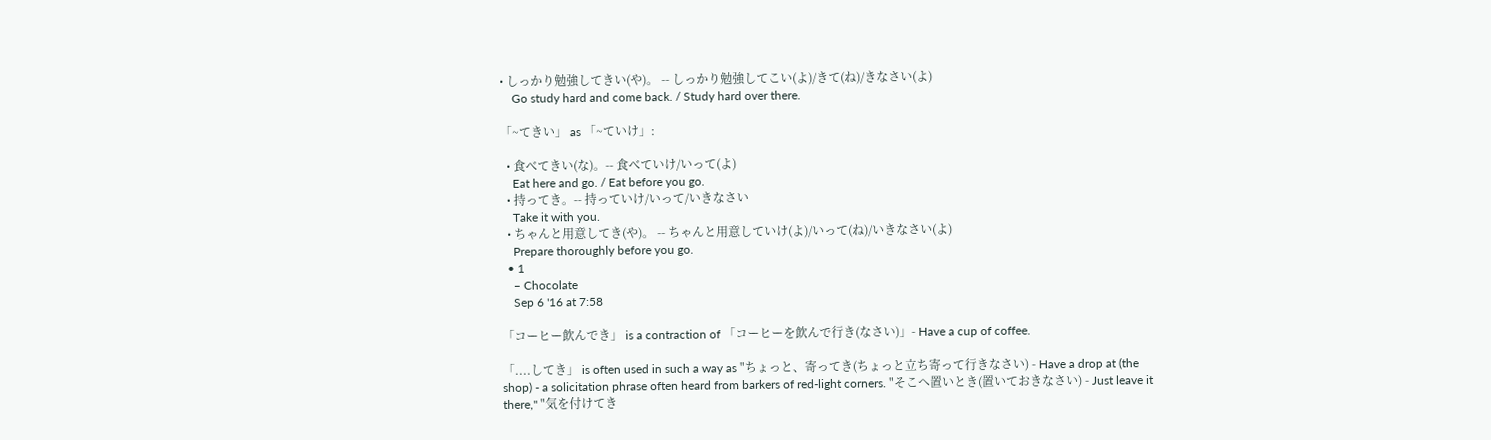• しっかり勉強してきい(や)。 -- しっかり勉強してこい(よ)/きて(ね)/きなさい(よ)
    Go study hard and come back. / Study hard over there.

「~てきい」 as 「~ていけ」:

  • 食べてきい(な)。-- 食べていけ/いって(よ)
    Eat here and go. / Eat before you go.
  • 持ってき。-- 持っていけ/いって/いきなさい
    Take it with you.
  • ちゃんと用意してき(や)。 -- ちゃんと用意していけ(よ)/いって(ね)/いきなさい(よ)
    Prepare thoroughly before you go.
  • 1
    – Chocolate
    Sep 6 '16 at 7:58

「コーヒー飲んでき」 is a contraction of 「コーヒーを飲んで行き(なさい)」- Have a cup of coffee.

「....してき」 is often used in such a way as "ちょっと、寄ってき(ちょっと立ち寄って行きなさい) - Have a drop at (the shop) - a solicitation phrase often heard from barkers of red-light corners. "そこへ置いとき(置いておきなさい) - Just leave it there," "気を付けてき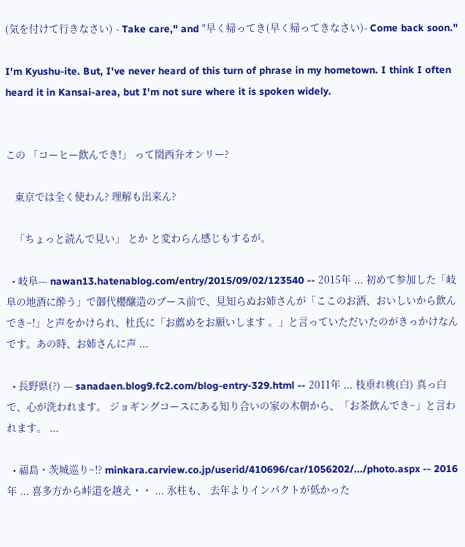(気を付けて行きなさい) - Take care," and "早く帰ってき(早く帰ってきなさい)- Come back soon."

I'm Kyushu-ite. But, I've never heard of this turn of phrase in my hometown. I think I often heard it in Kansai-area, but I'm not sure where it is spoken widely.


この 「コーヒー飲んでき!」 って関西弁オンリー?

   東京では全く使わん? 理解も出来ん?

   「ちょっと読んで見い」 とか と変わらん感じもするが。

  • 岐阜--- nawan13.hatenablog.com/entry/2015/09/02/123540 -- 2015年 ... 初めて参加した「岐阜の地酒に酔う」で御代櫻醸造のブース前で、見知らぬお姉さんが「ここのお酒、おいしいから飲んでき~!」と声をかけられ、杜氏に「お薦めをお願いします 。」と言っていただいたのがきっかけなんです。あの時、お姉さんに声 ...

  • 長野県(?) --- sanadaen.blog9.fc2.com/blog-entry-329.html -- 2011年 ... 枝垂れ桃(白) 真っ白で、心が洗われます。 ジョギングコースにある知り合いの家の木朝から、「お茶飲んでき~」と言われます。 ...

  • 福島・茨城巡り~!? minkara.carview.co.jp/userid/410696/car/1056202/.../photo.aspx -- 2016年 ... 喜多方から峠道を越え・・ ... 氷柱も、 去年よりインパクトが低かった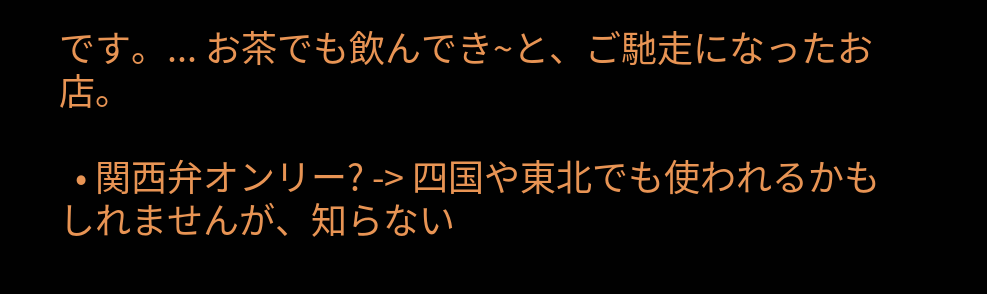です。... お茶でも飲んでき~と、ご馳走になったお店。

  • 関西弁オンリー? -> 四国や東北でも使われるかもしれませんが、知らない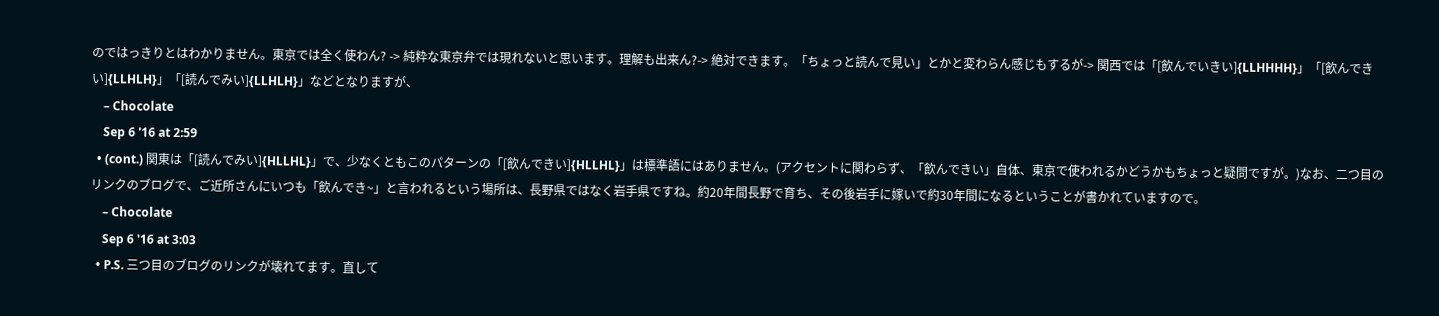のではっきりとはわかりません。東京では全く使わん? -> 純粋な東京弁では現れないと思います。理解も出来ん?-> 絶対できます。「ちょっと読んで見い」とかと変わらん感じもするが-> 関西では「[飲んでいきい]{LLHHHH}」「[飲んできい]{LLHLH}」「[読んでみい]{LLHLH}」などとなりますが、
    – Chocolate
    Sep 6 '16 at 2:59
  • (cont.) 関東は「[読んでみい]{HLLHL}」で、少なくともこのパターンの「[飲んできい]{HLLHL}」は標準語にはありません。(アクセントに関わらず、「飲んできい」自体、東京で使われるかどうかもちょっと疑問ですが。)なお、二つ目のリンクのブログで、ご近所さんにいつも「飲んでき~」と言われるという場所は、長野県ではなく岩手県ですね。約20年間長野で育ち、その後岩手に嫁いで約30年間になるということが書かれていますので。
    – Chocolate
    Sep 6 '16 at 3:03
  • P.S. 三つ目のブログのリンクが壊れてます。直して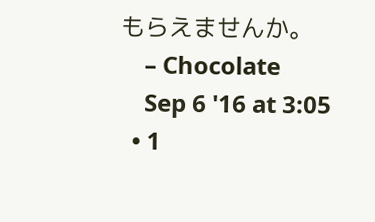もらえませんか。
    – Chocolate
    Sep 6 '16 at 3:05
  • 1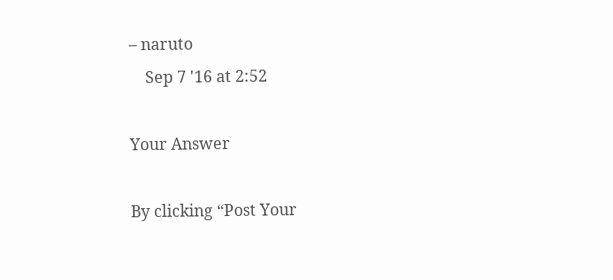– naruto
    Sep 7 '16 at 2:52

Your Answer

By clicking “Post Your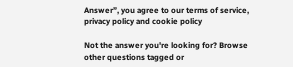Answer”, you agree to our terms of service, privacy policy and cookie policy

Not the answer you're looking for? Browse other questions tagged or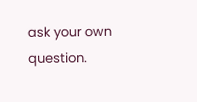ask your own question.